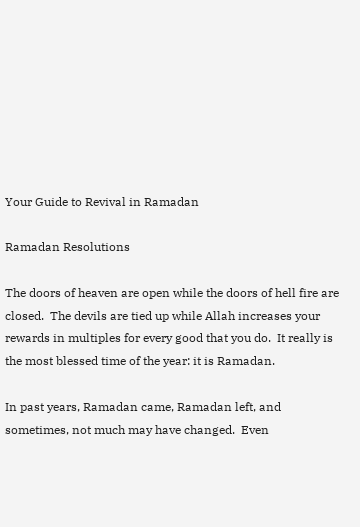Your Guide to Revival in Ramadan

Ramadan Resolutions

The doors of heaven are open while the doors of hell fire are closed.  The devils are tied up while Allah increases your rewards in multiples for every good that you do.  It really is the most blessed time of the year: it is Ramadan.

In past years, Ramadan came, Ramadan left, and sometimes, not much may have changed.  Even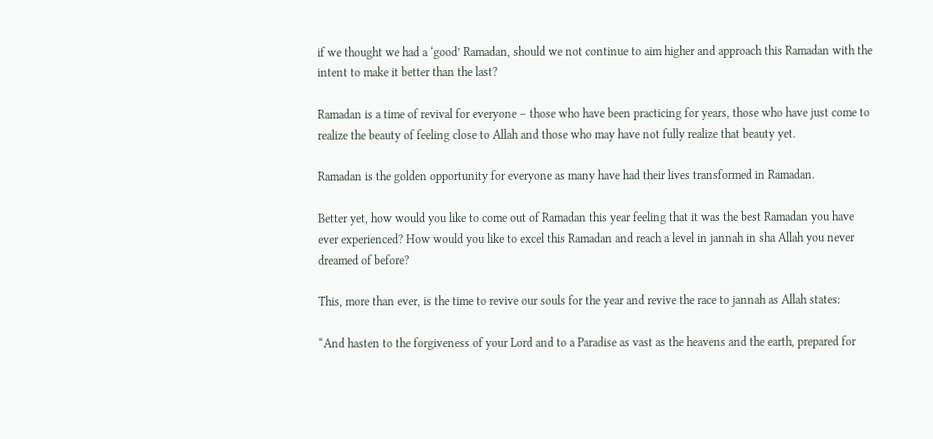if we thought we had a ‘good’ Ramadan, should we not continue to aim higher and approach this Ramadan with the intent to make it better than the last?

Ramadan is a time of revival for everyone – those who have been practicing for years, those who have just come to realize the beauty of feeling close to Allah and those who may have not fully realize that beauty yet.

Ramadan is the golden opportunity for everyone as many have had their lives transformed in Ramadan.

Better yet, how would you like to come out of Ramadan this year feeling that it was the best Ramadan you have ever experienced? How would you like to excel this Ramadan and reach a level in jannah in sha Allah you never dreamed of before?

This, more than ever, is the time to revive our souls for the year and revive the race to jannah as Allah states:

“And hasten to the forgiveness of your Lord and to a Paradise as vast as the heavens and the earth, prepared for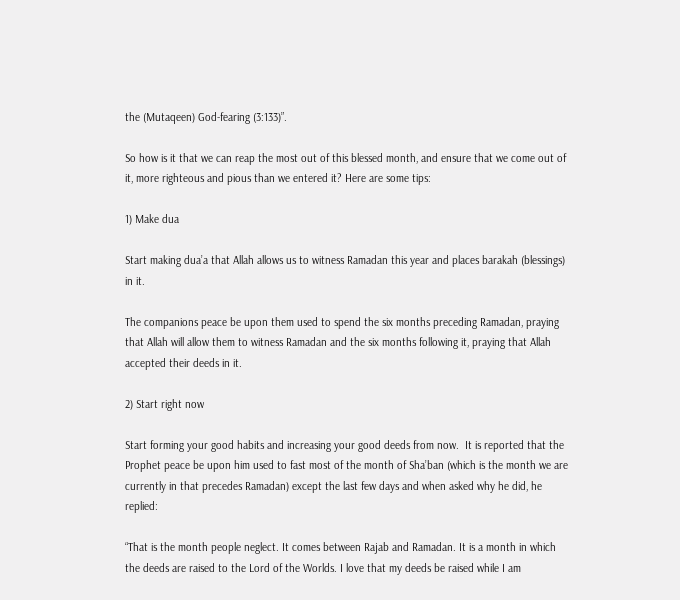the (Mutaqeen) God-fearing (3:133)”.

So how is it that we can reap the most out of this blessed month, and ensure that we come out of it, more righteous and pious than we entered it? Here are some tips:

1) Make dua

Start making dua’a that Allah allows us to witness Ramadan this year and places barakah (blessings) in it.

The companions peace be upon them used to spend the six months preceding Ramadan, praying that Allah will allow them to witness Ramadan and the six months following it, praying that Allah accepted their deeds in it.

2) Start right now

Start forming your good habits and increasing your good deeds from now.  It is reported that the Prophet peace be upon him used to fast most of the month of Sha’ban (which is the month we are currently in that precedes Ramadan) except the last few days and when asked why he did, he replied:

“That is the month people neglect. It comes between Rajab and Ramadan. It is a month in which the deeds are raised to the Lord of the Worlds. I love that my deeds be raised while I am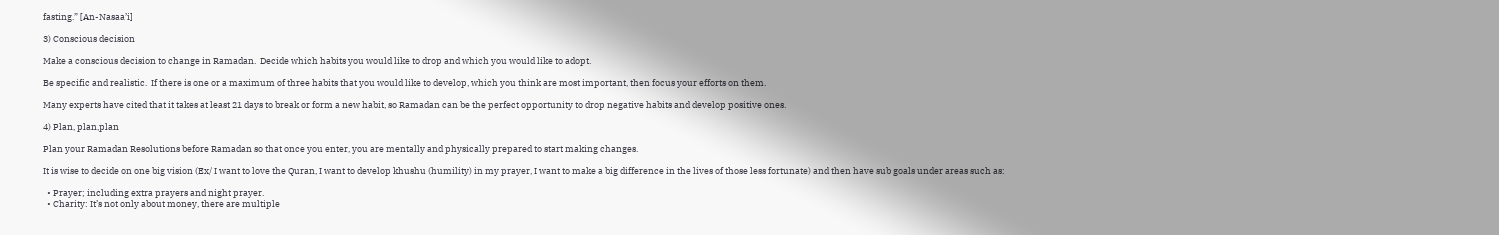fasting.” [An-Nasaa’i]

3) Conscious decision

Make a conscious decision to change in Ramadan.  Decide which habits you would like to drop and which you would like to adopt.

Be specific and realistic.  If there is one or a maximum of three habits that you would like to develop, which you think are most important, then focus your efforts on them.

Many experts have cited that it takes at least 21 days to break or form a new habit, so Ramadan can be the perfect opportunity to drop negative habits and develop positive ones.

4) Plan, plan,plan

Plan your Ramadan Resolutions before Ramadan so that once you enter, you are mentally and physically prepared to start making changes.

It is wise to decide on one big vision (Ex/ I want to love the Quran, I want to develop khushu (humility) in my prayer, I want to make a big difference in the lives of those less fortunate) and then have sub goals under areas such as:

  • Prayer; including extra prayers and night prayer.
  • Charity: It’s not only about money, there are multiple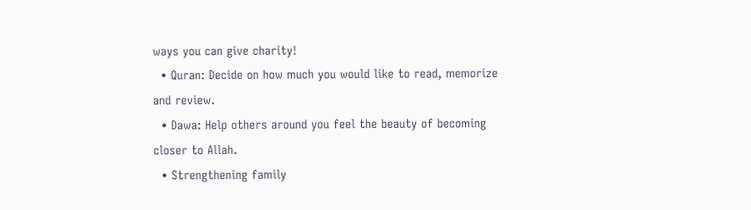ways you can give charity!
  • Quran: Decide on how much you would like to read, memorize and review.
  • Dawa: Help others around you feel the beauty of becoming closer to Allah.
  • Strengthening family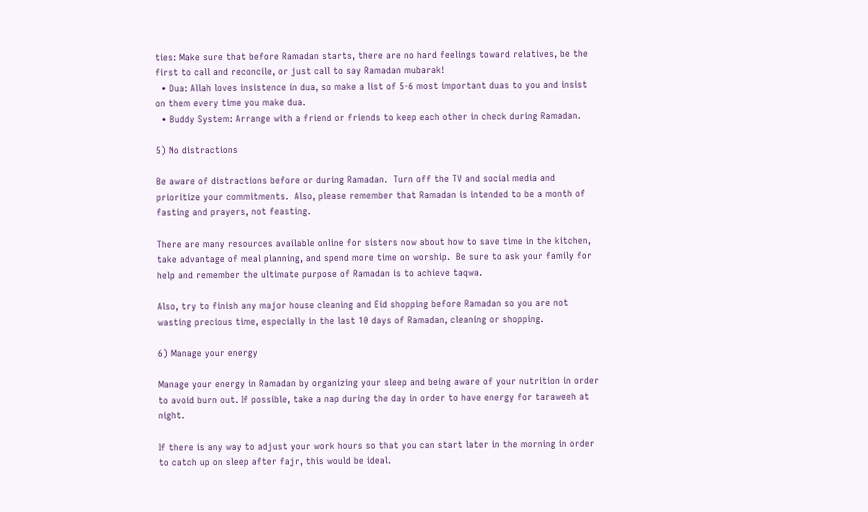ties: Make sure that before Ramadan starts, there are no hard feelings toward relatives, be the first to call and reconcile, or just call to say Ramadan mubarak!
  • Dua: Allah loves insistence in dua, so make a list of 5-6 most important duas to you and insist on them every time you make dua.
  • Buddy System: Arrange with a friend or friends to keep each other in check during Ramadan.

5) No distractions

Be aware of distractions before or during Ramadan.  Turn off the TV and social media and prioritize your commitments.  Also, please remember that Ramadan is intended to be a month of fasting and prayers, not feasting.

There are many resources available online for sisters now about how to save time in the kitchen, take advantage of meal planning, and spend more time on worship.  Be sure to ask your family for help and remember the ultimate purpose of Ramadan is to achieve taqwa.

Also, try to finish any major house cleaning and Eid shopping before Ramadan so you are not wasting precious time, especially in the last 10 days of Ramadan, cleaning or shopping.

6) Manage your energy

Manage your energy in Ramadan by organizing your sleep and being aware of your nutrition in order to avoid burn out. If possible, take a nap during the day in order to have energy for taraweeh at night.

If there is any way to adjust your work hours so that you can start later in the morning in order to catch up on sleep after fajr, this would be ideal.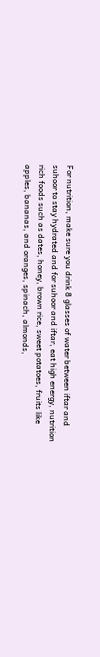For nutrition, make sure you drink 8 glasses of water between iftar and suhoor to stay hydrated and for suhoor and iftar, eat high energy, nutrition rich foods such as dates, honey, brown rice, sweet potatoes, fruits like apples, bananas, and oranges, spinach, almonds,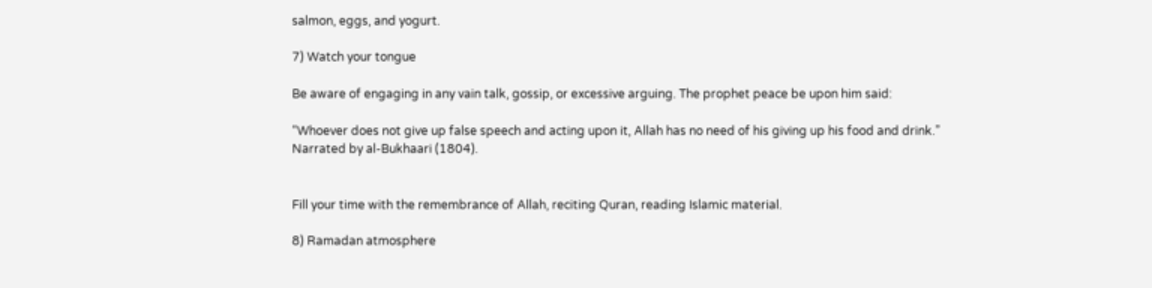salmon, eggs, and yogurt.

7) Watch your tongue

Be aware of engaging in any vain talk, gossip, or excessive arguing. The prophet peace be upon him said:

“Whoever does not give up false speech and acting upon it, Allah has no need of his giving up his food and drink.” Narrated by al-Bukhaari (1804).


Fill your time with the remembrance of Allah, reciting Quran, reading Islamic material.

8) Ramadan atmosphere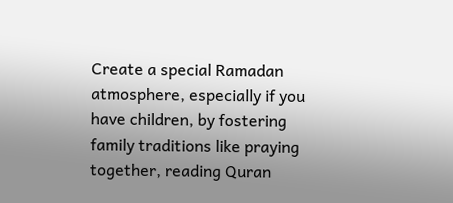Create a special Ramadan atmosphere, especially if you have children, by fostering family traditions like praying together, reading Quran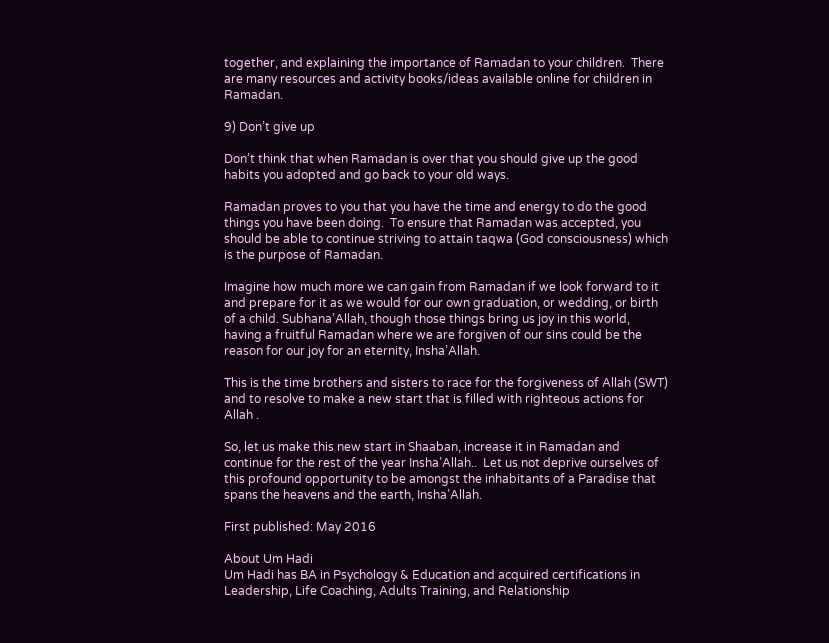together, and explaining the importance of Ramadan to your children.  There are many resources and activity books/ideas available online for children in Ramadan.

9) Don’t give up

Don’t think that when Ramadan is over that you should give up the good habits you adopted and go back to your old ways.

Ramadan proves to you that you have the time and energy to do the good things you have been doing.  To ensure that Ramadan was accepted, you should be able to continue striving to attain taqwa (God consciousness) which is the purpose of Ramadan.

Imagine how much more we can gain from Ramadan if we look forward to it and prepare for it as we would for our own graduation, or wedding, or birth of a child. Subhana’Allah, though those things bring us joy in this world, having a fruitful Ramadan where we are forgiven of our sins could be the reason for our joy for an eternity, Insha’Allah.

This is the time brothers and sisters to race for the forgiveness of Allah (SWT) and to resolve to make a new start that is filled with righteous actions for Allah .

So, let us make this new start in Shaaban, increase it in Ramadan and continue for the rest of the year Insha’Allah..  Let us not deprive ourselves of this profound opportunity to be amongst the inhabitants of a Paradise that spans the heavens and the earth, Insha’Allah.

First published: May 2016

About Um Hadi
Um Hadi has BA in Psychology & Education and acquired certifications in Leadership, Life Coaching, Adults Training, and Relationship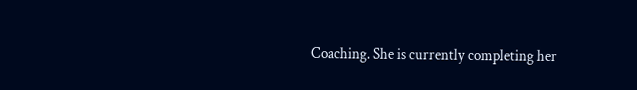Coaching. She is currently completing her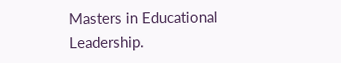Masters in Educational Leadership.